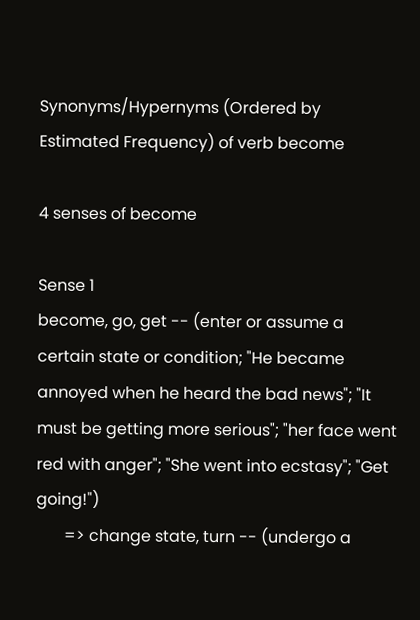Synonyms/Hypernyms (Ordered by Estimated Frequency) of verb become

4 senses of become

Sense 1
become, go, get -- (enter or assume a certain state or condition; "He became annoyed when he heard the bad news"; "It must be getting more serious"; "her face went red with anger"; "She went into ecstasy"; "Get going!")
       => change state, turn -- (undergo a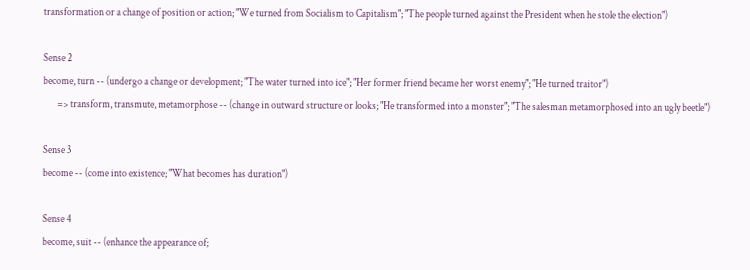transformation or a change of position or action; "We turned from Socialism to Capitalism"; "The people turned against the President when he stole the election")

Sense 2
become, turn -- (undergo a change or development; "The water turned into ice"; "Her former friend became her worst enemy"; "He turned traitor")
       => transform, transmute, metamorphose -- (change in outward structure or looks; "He transformed into a monster"; "The salesman metamorphosed into an ugly beetle")

Sense 3
become -- (come into existence; "What becomes has duration")

Sense 4
become, suit -- (enhance the appearance of;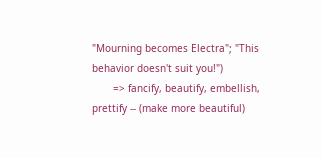"Mourning becomes Electra"; "This behavior doesn't suit you!")
       => fancify, beautify, embellish, prettify -- (make more beautiful)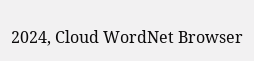2024, Cloud WordNet Browser